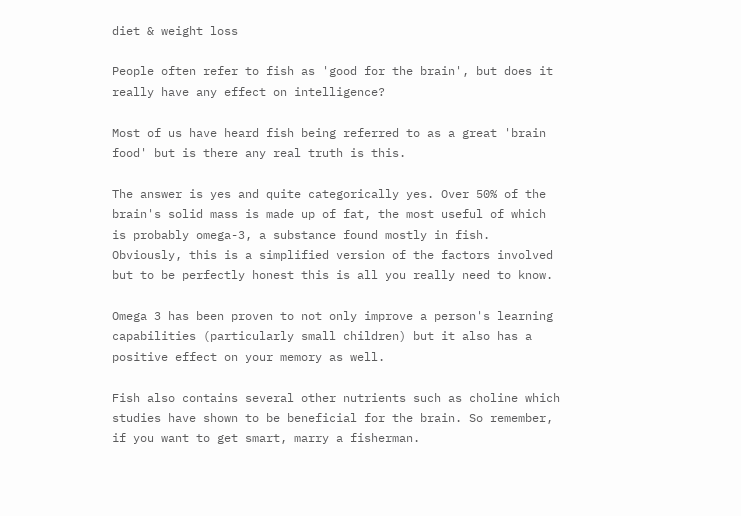diet & weight loss

People often refer to fish as 'good for the brain', but does it really have any effect on intelligence?

Most of us have heard fish being referred to as a great 'brain food' but is there any real truth is this.

The answer is yes and quite categorically yes. Over 50% of the brain's solid mass is made up of fat, the most useful of which is probably omega-3, a substance found mostly in fish. Obviously, this is a simplified version of the factors involved but to be perfectly honest this is all you really need to know.

Omega 3 has been proven to not only improve a person's learning capabilities (particularly small children) but it also has a positive effect on your memory as well.

Fish also contains several other nutrients such as choline which studies have shown to be beneficial for the brain. So remember, if you want to get smart, marry a fisherman.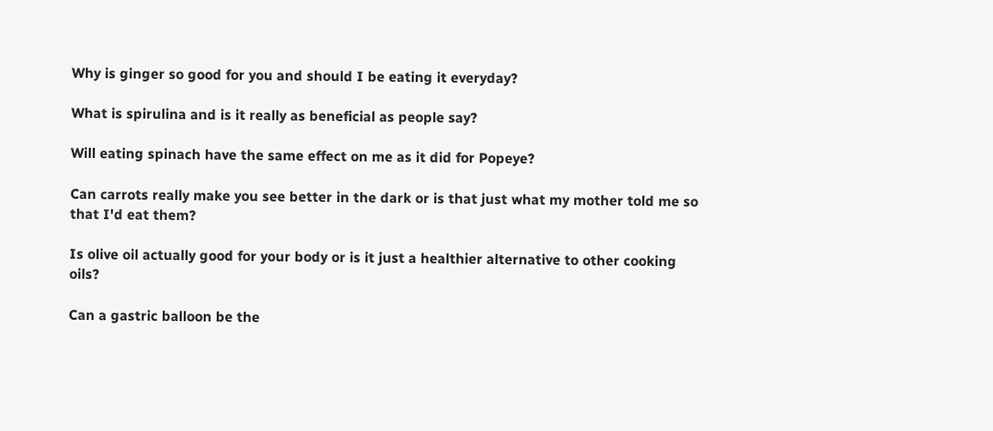Why is ginger so good for you and should I be eating it everyday?

What is spirulina and is it really as beneficial as people say?

Will eating spinach have the same effect on me as it did for Popeye?

Can carrots really make you see better in the dark or is that just what my mother told me so that I'd eat them?

Is olive oil actually good for your body or is it just a healthier alternative to other cooking oils?

Can a gastric balloon be the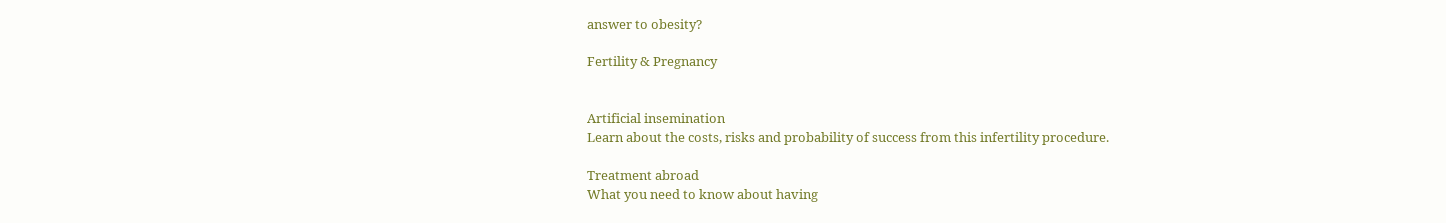answer to obesity?

Fertility & Pregnancy


Artificial insemination
Learn about the costs, risks and probability of success from this infertility procedure.

Treatment abroad
What you need to know about having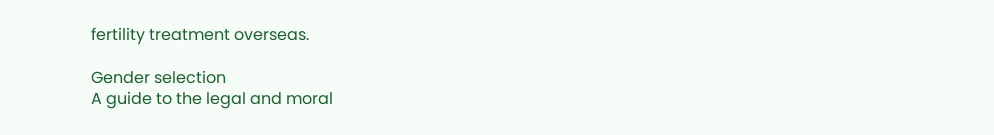fertility treatment overseas.

Gender selection
A guide to the legal and moral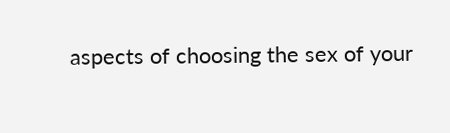aspects of choosing the sex of your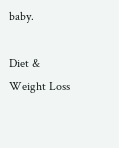baby.

Diet & Weight Loss